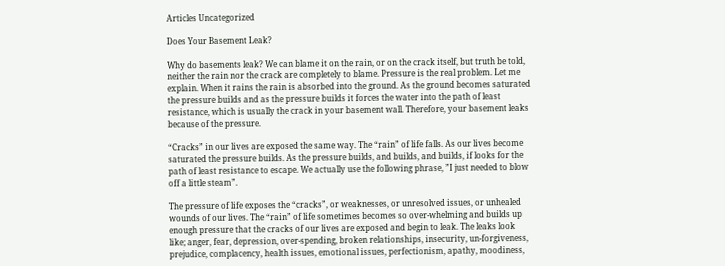Articles Uncategorized

Does Your Basement Leak?

Why do basements leak? We can blame it on the rain, or on the crack itself, but truth be told, neither the rain nor the crack are completely to blame. Pressure is the real problem. Let me explain. When it rains the rain is absorbed into the ground. As the ground becomes saturated the pressure builds and as the pressure builds it forces the water into the path of least resistance, which is usually the crack in your basement wall. Therefore, your basement leaks because of the pressure.

“Cracks” in our lives are exposed the same way. The “rain” of life falls. As our lives become saturated the pressure builds. As the pressure builds, and builds, and builds, if looks for the path of least resistance to escape. We actually use the following phrase, ”I just needed to blow off a little steam”.

The pressure of life exposes the “cracks”, or weaknesses, or unresolved issues, or unhealed wounds of our lives. The “rain” of life sometimes becomes so over-whelming and builds up enough pressure that the cracks of our lives are exposed and begin to leak. The leaks look like; anger, fear, depression, over-spending, broken relationships, insecurity, un-forgiveness, prejudice, complacency, health issues, emotional issues, perfectionism, apathy, moodiness,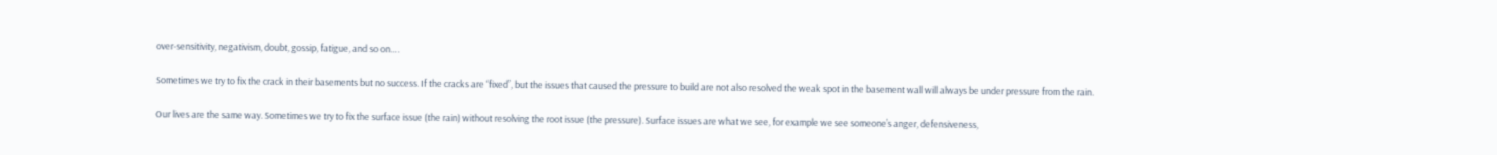over-sensitivity, negativism, doubt, gossip, fatigue, and so on….

Sometimes we try to fix the crack in their basements but no success. If the cracks are “fixed”, but the issues that caused the pressure to build are not also resolved the weak spot in the basement wall will always be under pressure from the rain.

Our lives are the same way. Sometimes we try to fix the surface issue (the rain) without resolving the root issue (the pressure). Surface issues are what we see, for example we see someone’s anger, defensiveness,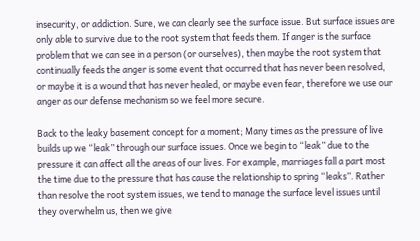insecurity, or addiction. Sure, we can clearly see the surface issue. But surface issues are only able to survive due to the root system that feeds them. If anger is the surface problem that we can see in a person (or ourselves), then maybe the root system that continually feeds the anger is some event that occurred that has never been resolved, or maybe it is a wound that has never healed, or maybe even fear, therefore we use our anger as our defense mechanism so we feel more secure.

Back to the leaky basement concept for a moment; Many times as the pressure of live builds up we “leak” through our surface issues. Once we begin to “leak” due to the pressure it can affect all the areas of our lives. For example, marriages fall a part most the time due to the pressure that has cause the relationship to spring “leaks”. Rather than resolve the root system issues, we tend to manage the surface level issues until they overwhelm us, then we give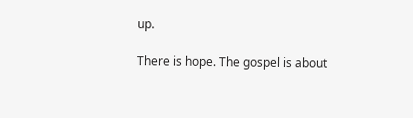up.

There is hope. The gospel is about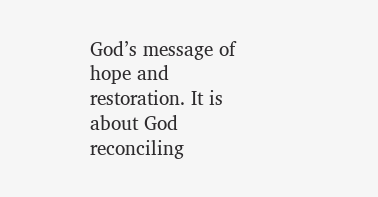God’s message of hope and restoration. It is about God reconciling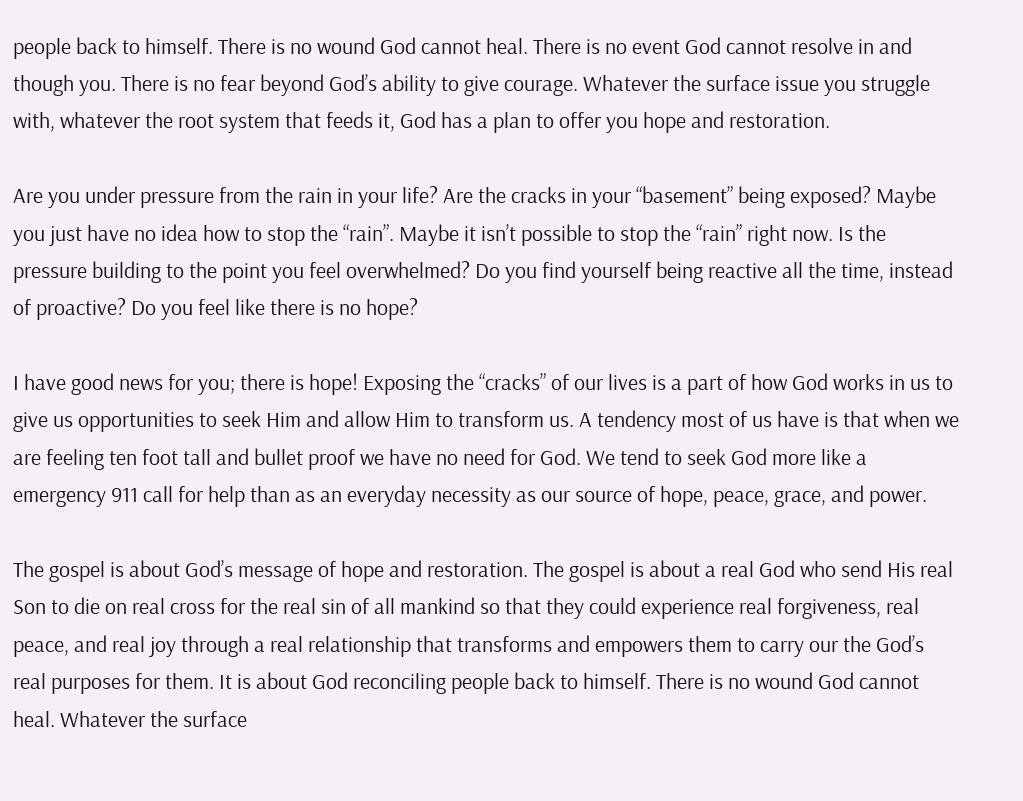people back to himself. There is no wound God cannot heal. There is no event God cannot resolve in and though you. There is no fear beyond God’s ability to give courage. Whatever the surface issue you struggle with, whatever the root system that feeds it, God has a plan to offer you hope and restoration.

Are you under pressure from the rain in your life? Are the cracks in your “basement” being exposed? Maybe you just have no idea how to stop the “rain”. Maybe it isn’t possible to stop the “rain” right now. Is the pressure building to the point you feel overwhelmed? Do you find yourself being reactive all the time, instead of proactive? Do you feel like there is no hope?

I have good news for you; there is hope! Exposing the “cracks” of our lives is a part of how God works in us to give us opportunities to seek Him and allow Him to transform us. A tendency most of us have is that when we are feeling ten foot tall and bullet proof we have no need for God. We tend to seek God more like a emergency 911 call for help than as an everyday necessity as our source of hope, peace, grace, and power.

The gospel is about God’s message of hope and restoration. The gospel is about a real God who send His real Son to die on real cross for the real sin of all mankind so that they could experience real forgiveness, real peace, and real joy through a real relationship that transforms and empowers them to carry our the God’s real purposes for them. It is about God reconciling people back to himself. There is no wound God cannot heal. Whatever the surface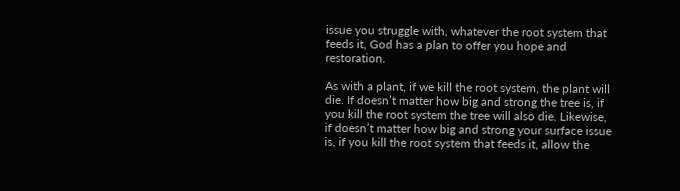issue you struggle with, whatever the root system that feeds it, God has a plan to offer you hope and restoration.

As with a plant, if we kill the root system, the plant will die. If doesn’t matter how big and strong the tree is, if you kill the root system the tree will also die. Likewise, if doesn’t matter how big and strong your surface issue is, if you kill the root system that feeds it, allow the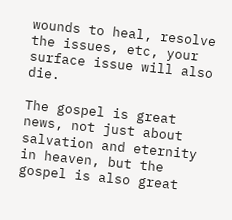wounds to heal, resolve the issues, etc, your surface issue will also die.

The gospel is great news, not just about salvation and eternity in heaven, but the gospel is also great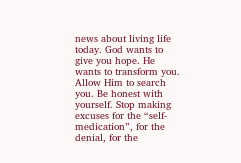news about living life today. God wants to give you hope. He wants to transform you. Allow Him to search you. Be honest with yourself. Stop making excuses for the “self-medication”, for the denial, for the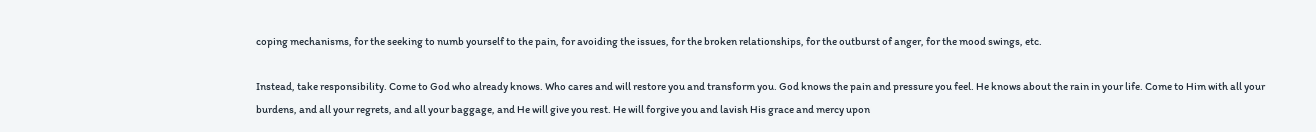coping mechanisms, for the seeking to numb yourself to the pain, for avoiding the issues, for the broken relationships, for the outburst of anger, for the mood swings, etc.

Instead, take responsibility. Come to God who already knows. Who cares and will restore you and transform you. God knows the pain and pressure you feel. He knows about the rain in your life. Come to Him with all your burdens, and all your regrets, and all your baggage, and He will give you rest. He will forgive you and lavish His grace and mercy upon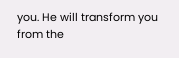you. He will transform you from the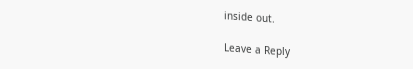inside out.

Leave a Reply